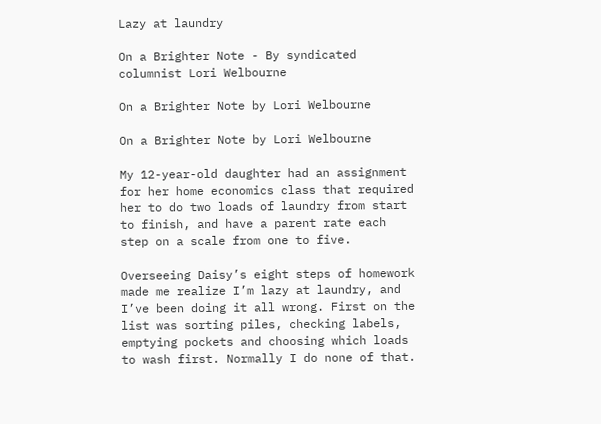Lazy at laundry

On a Brighter Note - By syndicated columnist Lori Welbourne

On a Brighter Note by Lori Welbourne

On a Brighter Note by Lori Welbourne

My 12-year-old daughter had an assignment for her home economics class that required her to do two loads of laundry from start to finish, and have a parent rate each step on a scale from one to five.

Overseeing Daisy’s eight steps of homework made me realize I’m lazy at laundry, and I’ve been doing it all wrong. First on the list was sorting piles, checking labels, emptying pockets and choosing which loads to wash first. Normally I do none of that.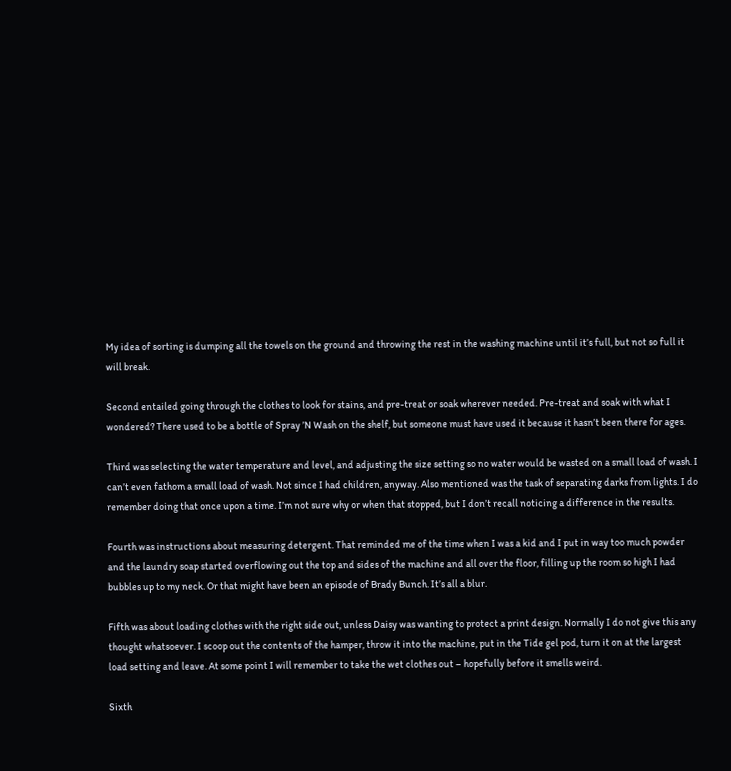My idea of sorting is dumping all the towels on the ground and throwing the rest in the washing machine until it’s full, but not so full it will break.

Second entailed going through the clothes to look for stains, and pre-treat or soak wherever needed. Pre-treat and soak with what I wondered? There used to be a bottle of Spray ’N Wash on the shelf, but someone must have used it because it hasn’t been there for ages.

Third was selecting the water temperature and level, and adjusting the size setting so no water would be wasted on a small load of wash. I can’t even fathom a small load of wash. Not since I had children, anyway. Also mentioned was the task of separating darks from lights. I do remember doing that once upon a time. I’m not sure why or when that stopped, but I don’t recall noticing a difference in the results.

Fourth was instructions about measuring detergent. That reminded me of the time when I was a kid and I put in way too much powder and the laundry soap started overflowing out the top and sides of the machine and all over the floor, filling up the room so high I had bubbles up to my neck. Or that might have been an episode of Brady Bunch. It’s all a blur.

Fifth was about loading clothes with the right side out, unless Daisy was wanting to protect a print design. Normally I do not give this any thought whatsoever. I scoop out the contents of the hamper, throw it into the machine, put in the Tide gel pod, turn it on at the largest load setting and leave. At some point I will remember to take the wet clothes out – hopefully before it smells weird.

Sixth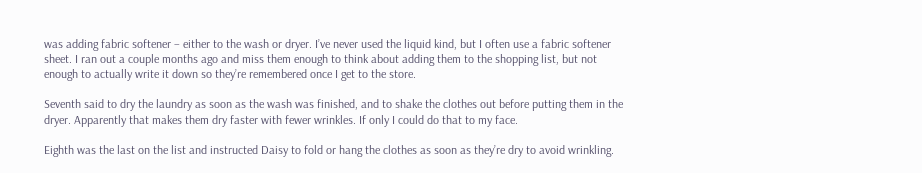was adding fabric softener – either to the wash or dryer. I’ve never used the liquid kind, but I often use a fabric softener sheet. I ran out a couple months ago and miss them enough to think about adding them to the shopping list, but not enough to actually write it down so they’re remembered once I get to the store.

Seventh said to dry the laundry as soon as the wash was finished, and to shake the clothes out before putting them in the dryer. Apparently that makes them dry faster with fewer wrinkles. If only I could do that to my face.

Eighth was the last on the list and instructed Daisy to fold or hang the clothes as soon as they’re dry to avoid wrinkling.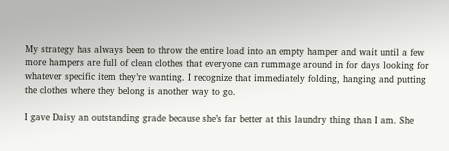My strategy has always been to throw the entire load into an empty hamper and wait until a few more hampers are full of clean clothes that everyone can rummage around in for days looking for whatever specific item they’re wanting. I recognize that immediately folding, hanging and putting the clothes where they belong is another way to go.

I gave Daisy an outstanding grade because she’s far better at this laundry thing than I am. She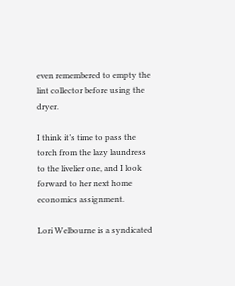even remembered to empty the lint collector before using the dryer.

I think it’s time to pass the torch from the lazy laundress to the livelier one, and I look forward to her next home economics assignment.

Lori Welbourne is a syndicated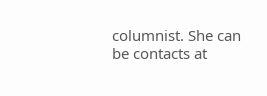columnist. She can be contacts at